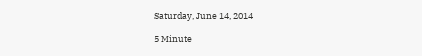Saturday, June 14, 2014

5 Minute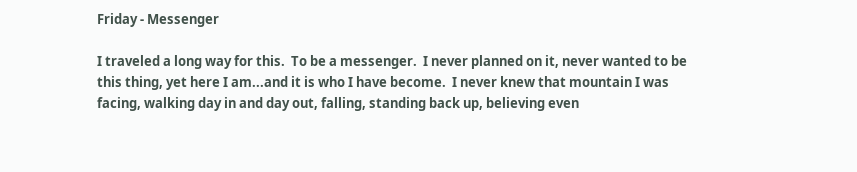Friday - Messenger

I traveled a long way for this.  To be a messenger.  I never planned on it, never wanted to be this thing, yet here I am...and it is who I have become.  I never knew that mountain I was facing, walking day in and day out, falling, standing back up, believing even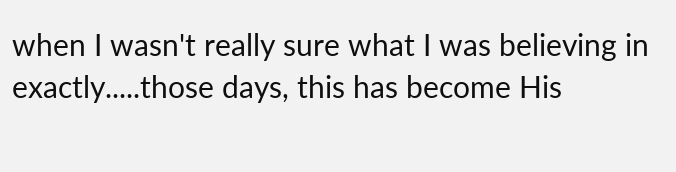when I wasn't really sure what I was believing in exactly.....those days, this has become His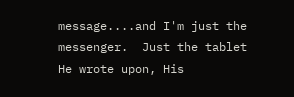message....and I'm just the messenger.  Just the tablet He wrote upon, His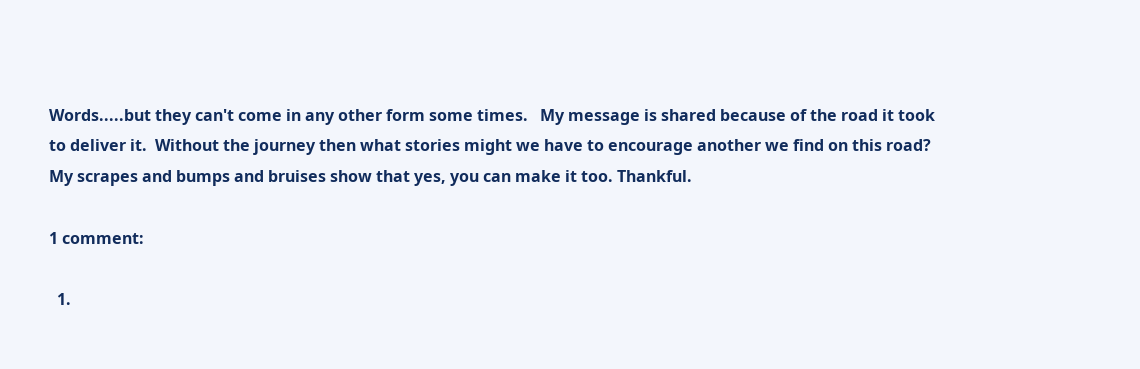Words.....but they can't come in any other form some times.   My message is shared because of the road it took to deliver it.  Without the journey then what stories might we have to encourage another we find on this road?  My scrapes and bumps and bruises show that yes, you can make it too. Thankful.

1 comment:

  1.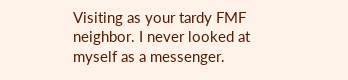Visiting as your tardy FMF neighbor. I never looked at myself as a messenger.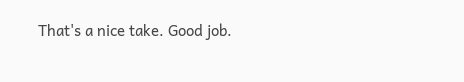That's a nice take. Good job.